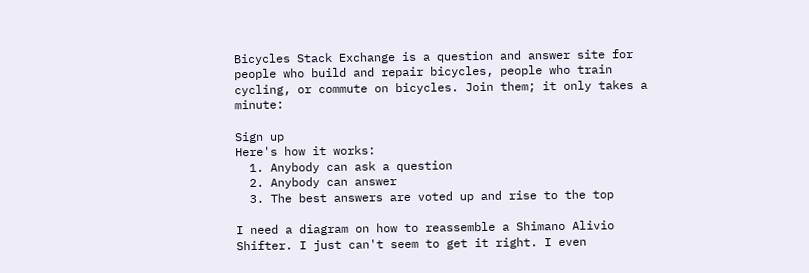Bicycles Stack Exchange is a question and answer site for people who build and repair bicycles, people who train cycling, or commute on bicycles. Join them; it only takes a minute:

Sign up
Here's how it works:
  1. Anybody can ask a question
  2. Anybody can answer
  3. The best answers are voted up and rise to the top

I need a diagram on how to reassemble a Shimano Alivio Shifter. I just can't seem to get it right. I even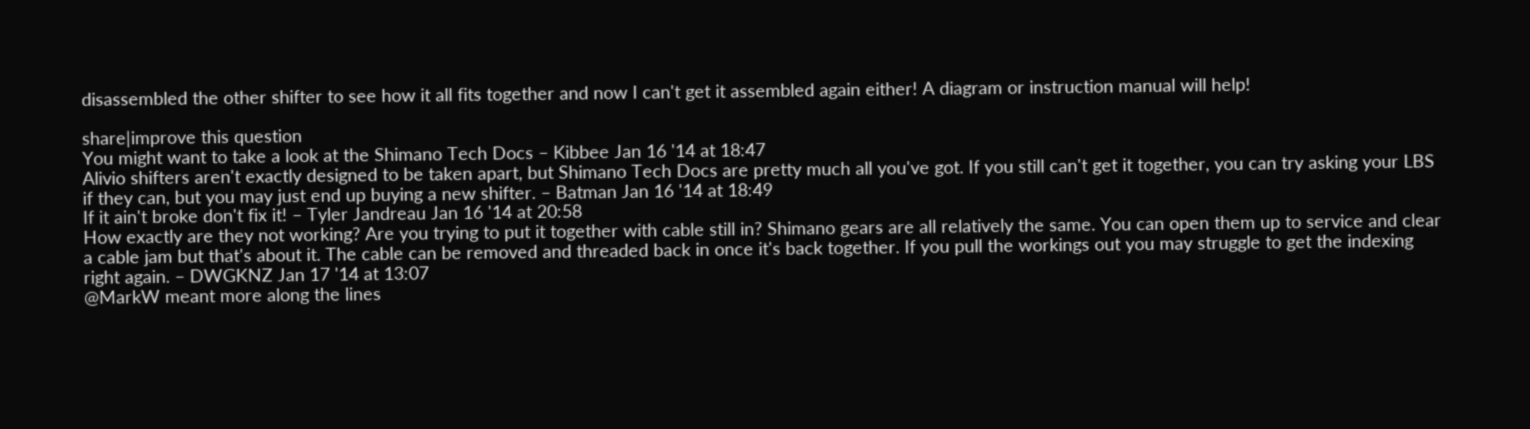disassembled the other shifter to see how it all fits together and now I can't get it assembled again either! A diagram or instruction manual will help!

share|improve this question
You might want to take a look at the Shimano Tech Docs – Kibbee Jan 16 '14 at 18:47
Alivio shifters aren't exactly designed to be taken apart, but Shimano Tech Docs are pretty much all you've got. If you still can't get it together, you can try asking your LBS if they can, but you may just end up buying a new shifter. – Batman Jan 16 '14 at 18:49
If it ain't broke don't fix it! – Tyler Jandreau Jan 16 '14 at 20:58
How exactly are they not working? Are you trying to put it together with cable still in? Shimano gears are all relatively the same. You can open them up to service and clear a cable jam but that's about it. The cable can be removed and threaded back in once it's back together. If you pull the workings out you may struggle to get the indexing right again. – DWGKNZ Jan 17 '14 at 13:07
@MarkW meant more along the lines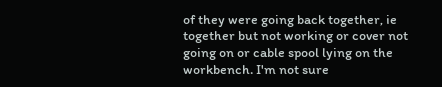of they were going back together, ie together but not working or cover not going on or cable spool lying on the workbench. I'm not sure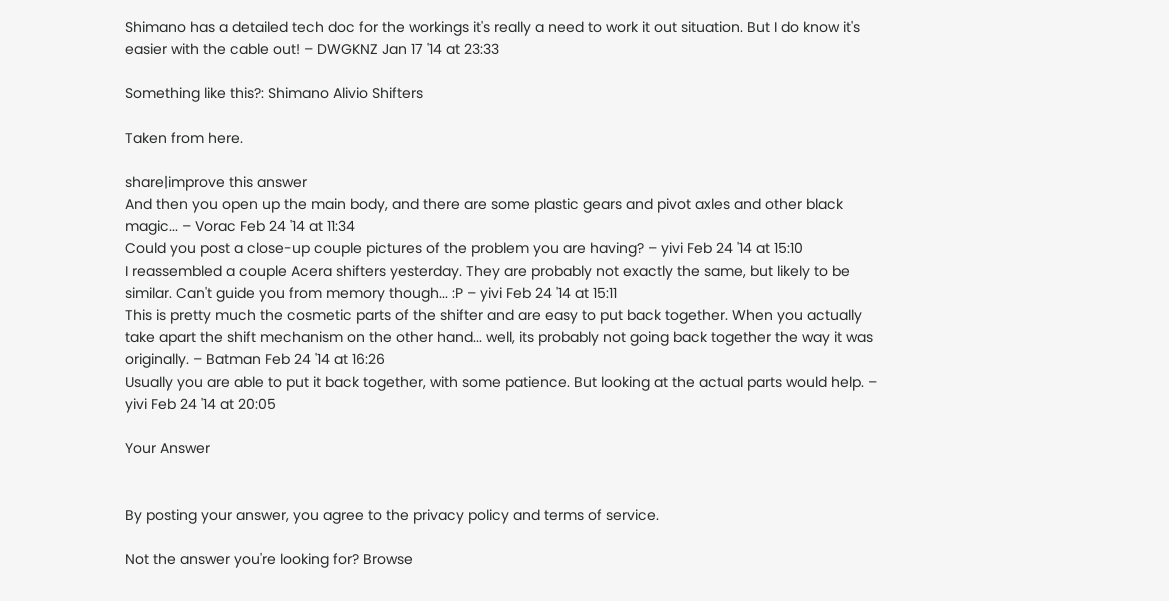Shimano has a detailed tech doc for the workings it's really a need to work it out situation. But I do know it's easier with the cable out! – DWGKNZ Jan 17 '14 at 23:33

Something like this?: Shimano Alivio Shifters

Taken from here.

share|improve this answer
And then you open up the main body, and there are some plastic gears and pivot axles and other black magic... – Vorac Feb 24 '14 at 11:34
Could you post a close-up couple pictures of the problem you are having? – yivi Feb 24 '14 at 15:10
I reassembled a couple Acera shifters yesterday. They are probably not exactly the same, but likely to be similar. Can't guide you from memory though... :P – yivi Feb 24 '14 at 15:11
This is pretty much the cosmetic parts of the shifter and are easy to put back together. When you actually take apart the shift mechanism on the other hand... well, its probably not going back together the way it was originally. – Batman Feb 24 '14 at 16:26
Usually you are able to put it back together, with some patience. But looking at the actual parts would help. – yivi Feb 24 '14 at 20:05

Your Answer


By posting your answer, you agree to the privacy policy and terms of service.

Not the answer you're looking for? Browse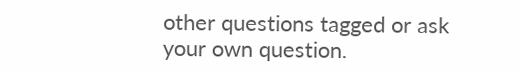other questions tagged or ask your own question.